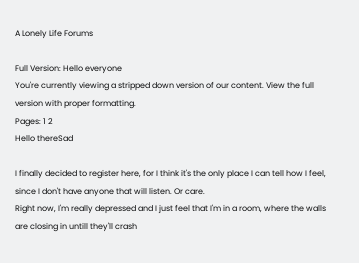A Lonely Life Forums

Full Version: Hello everyone
You're currently viewing a stripped down version of our content. View the full version with proper formatting.
Pages: 1 2
Hello thereSad

I finally decided to register here, for I think it's the only place I can tell how I feel, since I don't have anyone that will listen. Or care.
Right now, I'm really depressed and I just feel that I'm in a room, where the walls are closing in untill they'll crash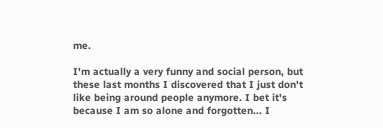me.

I'm actually a very funny and social person, but these last months I discovered that I just don't like being around people anymore. I bet it's because I am so alone and forgotten... I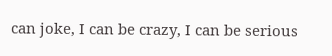can joke, I can be crazy, I can be serious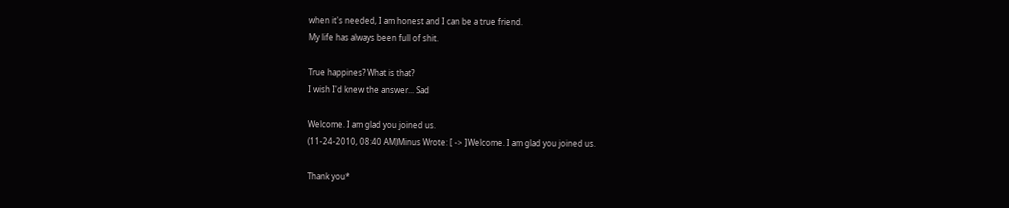when it's needed, I am honest and I can be a true friend.
My life has always been full of shit.

True happines? What is that?
I wish I'd knew the answer... Sad

Welcome. I am glad you joined us.
(11-24-2010, 08:40 AM)Minus Wrote: [ -> ]Welcome. I am glad you joined us.

Thank you*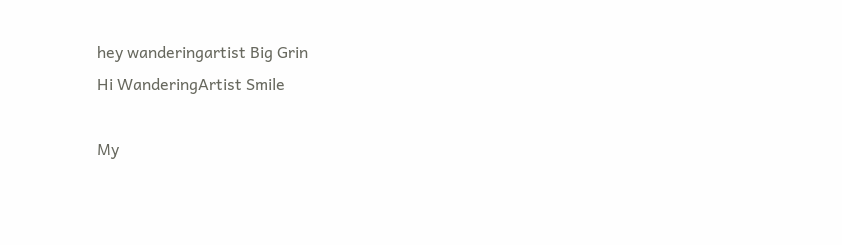hey wanderingartist Big Grin
Hi WanderingArtist Smile

My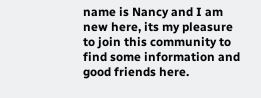name is Nancy and I am new here, its my pleasure to join this community to find some information and good friends here.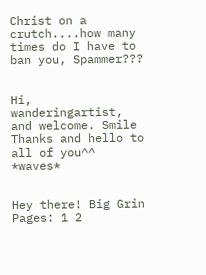Christ on a crutch....how many times do I have to ban you, Spammer???


Hi, wanderingartist, and welcome. Smile
Thanks and hello to all of you^^ *waves*


Hey there! Big Grin
Pages: 1 2